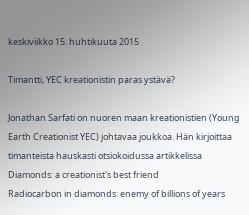keskiviikko 15. huhtikuuta 2015

Timantti, YEC kreationistin paras ystävä?

Jonathan Sarfati on nuoren maan kreationistien (Young Earth Creationist YEC) johtavaa joukkoa. Hän kirjoittaa timanteista hauskasti otsiokoidussa artikkelissa
Diamonds: a creationist's best friend
Radiocarbon in diamonds: enemy of billions of years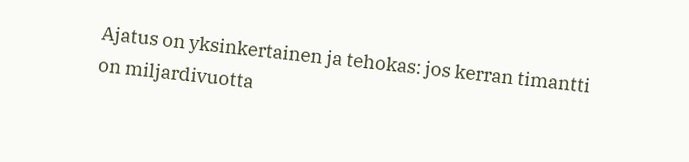Ajatus on yksinkertainen ja tehokas: jos kerran timantti on miljardivuotta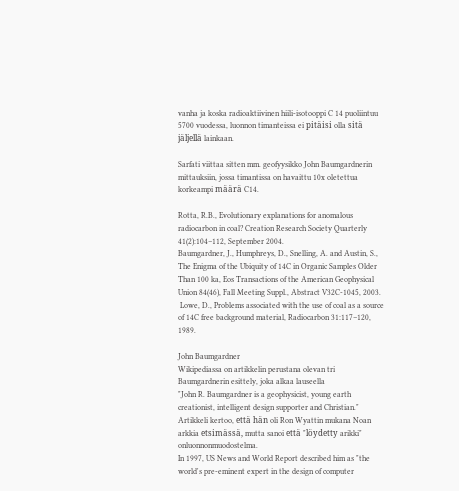vanha ja koska radioaktiivinen hiili-isotooppi C 14 puoliintuu 5700 vuodessa, luonnon timanteissa ei pitäisi olla sitä jäljellä lainkaan.

Sarfati viittaa sitten mm. geofyysikko John Baumgardnerin mittauksiin, jossa timantissa on havaittu 10x oletettua korkeampi määrä C14.

Rotta, R.B., Evolutionary explanations for anomalous radiocarbon in coal? Creation Research Society Quarterly 41(2):104–112, September 2004.
Baumgardner, J., Humphreys, D., Snelling, A. and Austin, S., The Enigma of the Ubiquity of 14C in Organic Samples Older Than 100 ka, Eos Transactions of the American Geophysical Union 84(46), Fall Meeting Suppl., Abstract V32C-1045, 2003.
 Lowe, D., Problems associated with the use of coal as a source of 14C free background material, Radiocarbon 31:117–120, 1989.

John Baumgardner
Wikipediassa on artikkelin perustana olevan tri Baumgardnerin esittely, joka alkaa lauseella
"John R. Baumgardner is a geophysicist, young earth creationist, intelligent design supporter and Christian."
Artikkeli kertoo, että hän oli Ron Wyattin mukana Noan arkkia etsimässä, mutta sanoi että "löydetty arikki" onluonnonmuodostelma.
In 1997, US News and World Report described him as "the world's pre-eminent expert in the design of computer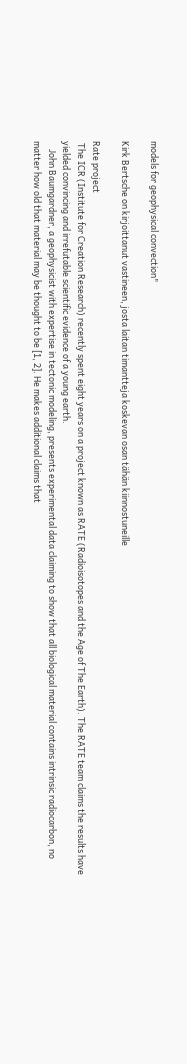models for geophysical convection"

Kirk Bertsche on kirjoittanut vastineen, josta laitan timantteja koskevan osan tähän kiinnostuneille

Rate project
 The ICR (Institute for Creation Research) recently spent eight years on a project known as RATE (Radioisotopes and the Age of The Earth). The RATE team claims the results have yielded convincing and irrefutable scientific evidence of a young earth.
    John Baumgardner, a geophysicist with expertise in tectonic modeling, presents experimental data claiming to show that all biological material contains intrinsic radiocarbon, no matter how old that material may be thought to be [1, 2]. He makes additional claims that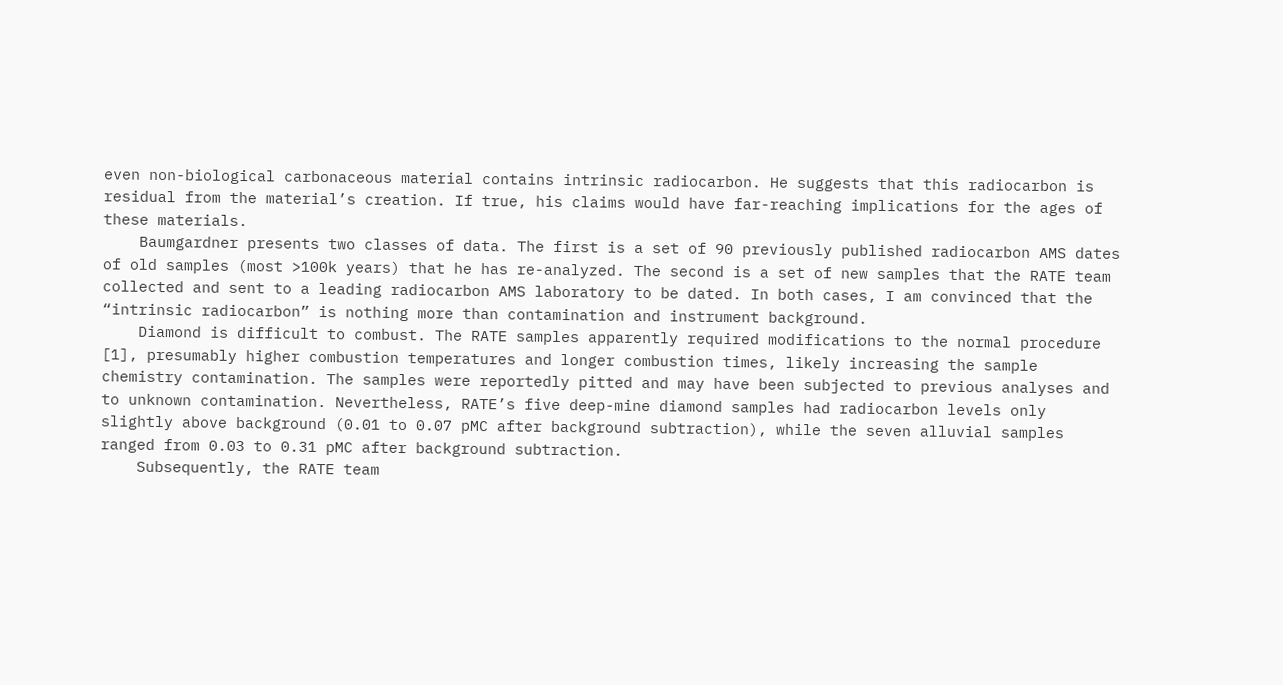even non-biological carbonaceous material contains intrinsic radiocarbon. He suggests that this radiocarbon is residual from the material’s creation. If true, his claims would have far-reaching implications for the ages of these materials.
    Baumgardner presents two classes of data. The first is a set of 90 previously published radiocarbon AMS dates of old samples (most >100k years) that he has re-analyzed. The second is a set of new samples that the RATE team collected and sent to a leading radiocarbon AMS laboratory to be dated. In both cases, I am convinced that the “intrinsic radiocarbon” is nothing more than contamination and instrument background.
    Diamond is difficult to combust. The RATE samples apparently required modifications to the normal procedure [1], presumably higher combustion temperatures and longer combustion times, likely increasing the sample chemistry contamination. The samples were reportedly pitted and may have been subjected to previous analyses and to unknown contamination. Nevertheless, RATE’s five deep-mine diamond samples had radiocarbon levels only slightly above background (0.01 to 0.07 pMC after background subtraction), while the seven alluvial samples ranged from 0.03 to 0.31 pMC after background subtraction.
    Subsequently, the RATE team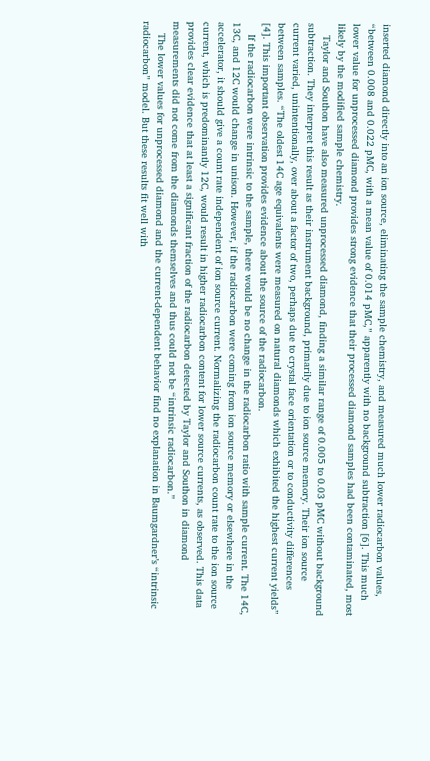inserted diamond directly into an ion source, eliminating the sample chemistry, and measured much lower radiocarbon values, “between 0.008 and 0.022 pMC, with a mean value of 0.014 pMC,” apparently with no background subtraction [6]. This much lower value for unprocessed diamond provides strong evidence that their processed diamond samples had been contaminated, most likely by the modified sample chemistry.
    Taylor and Southon have also measured unprocessed diamond, finding a similar range of 0.005 to 0.03 pMC without background subtraction. They interpret this result as their instrument background, primarily due to ion source memory. Their ion source current varied, unintentionally, over about a factor of two, perhaps due to crystal face orientation or to conductivity differences between samples. “The oldest 14C age equivalents were measured on natural diamonds which exhibited the highest current yields” [4]. This important observation provides evidence about the source of the radiocarbon.
    If the radiocarbon were intrinsic to the sample, there would be no change in the radiocarbon ratio with sample current. The 14C, 13C, and 12C would change in unison. However, if the radiocarbon were coming from ion source memory or elsewhere in the accelerator, it should give a count rate independent of ion source current. Normalizing the radiocarbon count rate to the ion source current, which is predominantly 12C, would result in higher radiocarbon content for lower source currents, as observed. This data provides clear evidence that at least a significant fraction of the radiocarbon detected by Taylor and Southon in diamond measurements did not come from the diamonds themselves and thus could not be “intrinsic radiocarbon.”
    The lower values for unprocessed diamond and the current-dependent behavior find no explanation in Baumgardner’s “intrinsic radiocarbon” model. But these results fit well with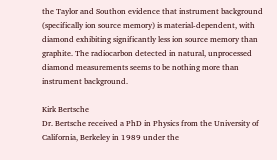the Taylor and Southon evidence that instrument background (specifically ion source memory) is material-dependent, with diamond exhibiting significantly less ion source memory than graphite. The radiocarbon detected in natural, unprocessed diamond measurements seems to be nothing more than instrument background.

Kirk Bertsche
Dr. Bertsche received a PhD in Physics from the University of California, Berkeley in 1989 under the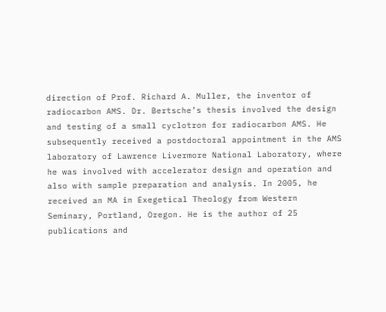direction of Prof. Richard A. Muller, the inventor of radiocarbon AMS. Dr. Bertsche’s thesis involved the design and testing of a small cyclotron for radiocarbon AMS. He subsequently received a postdoctoral appointment in the AMS laboratory of Lawrence Livermore National Laboratory, where he was involved with accelerator design and operation and also with sample preparation and analysis. In 2005, he received an MA in Exegetical Theology from Western Seminary, Portland, Oregon. He is the author of 25 publications and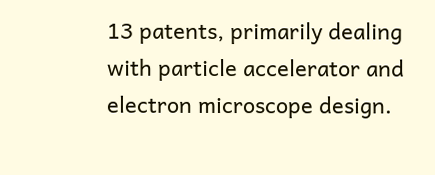13 patents, primarily dealing with particle accelerator and electron microscope design.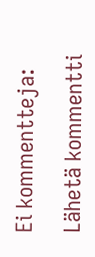Ei kommentteja:

Lähetä kommentti